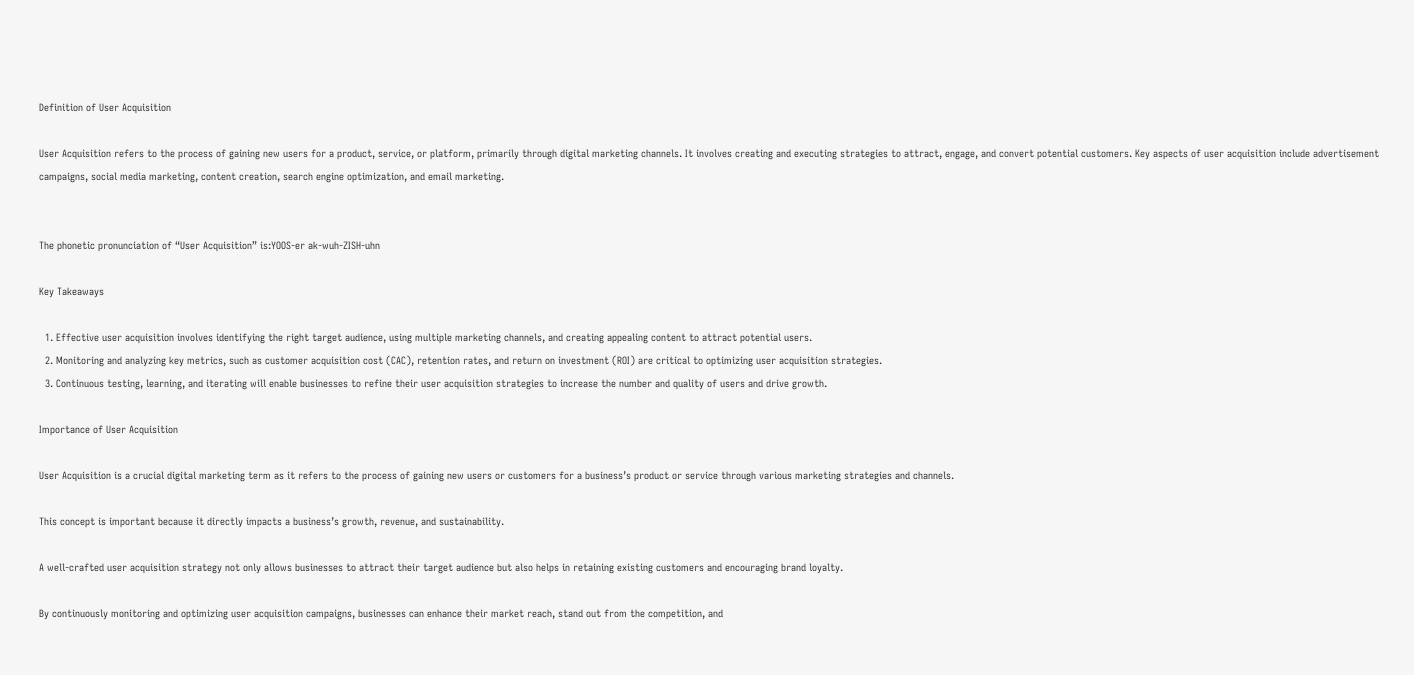Definition of User Acquisition

User Acquisition refers to the process of gaining new users for a product, service, or platform, primarily through digital marketing channels. It involves creating and executing strategies to attract, engage, and convert potential customers. Key aspects of user acquisition include advertisement campaigns, social media marketing, content creation, search engine optimization, and email marketing.


The phonetic pronunciation of “User Acquisition” is:YOOS-er ak-wuh-ZISH-uhn

Key Takeaways

  1. Effective user acquisition involves identifying the right target audience, using multiple marketing channels, and creating appealing content to attract potential users.
  2. Monitoring and analyzing key metrics, such as customer acquisition cost (CAC), retention rates, and return on investment (ROI) are critical to optimizing user acquisition strategies.
  3. Continuous testing, learning, and iterating will enable businesses to refine their user acquisition strategies to increase the number and quality of users and drive growth.

Importance of User Acquisition

User Acquisition is a crucial digital marketing term as it refers to the process of gaining new users or customers for a business’s product or service through various marketing strategies and channels.

This concept is important because it directly impacts a business’s growth, revenue, and sustainability.

A well-crafted user acquisition strategy not only allows businesses to attract their target audience but also helps in retaining existing customers and encouraging brand loyalty.

By continuously monitoring and optimizing user acquisition campaigns, businesses can enhance their market reach, stand out from the competition, and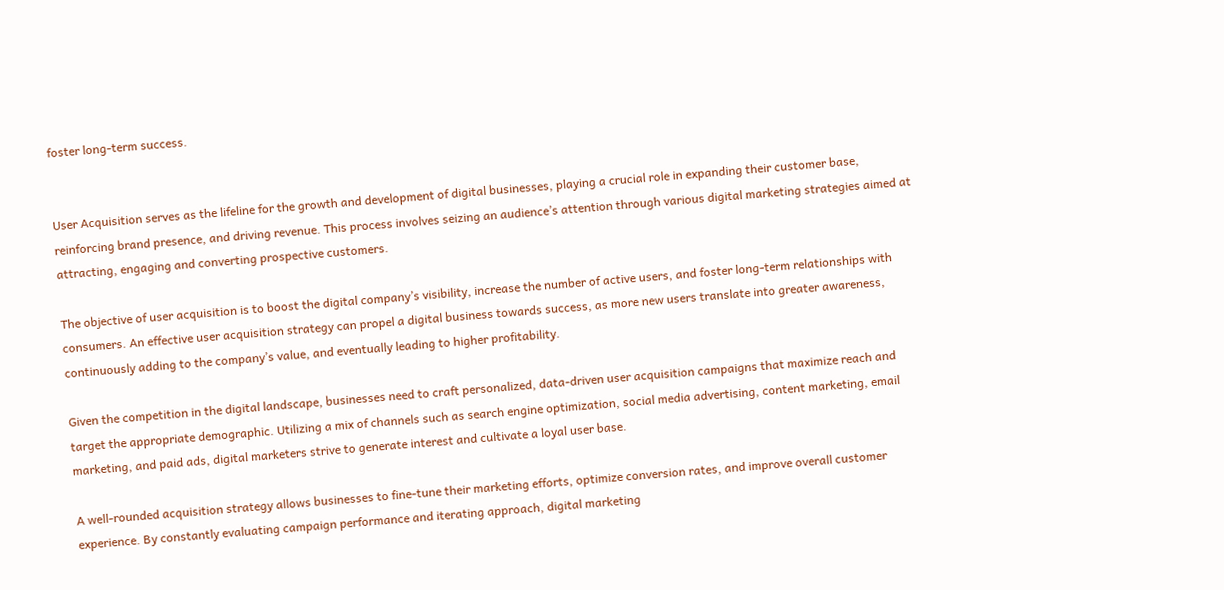foster long-term success.


User Acquisition serves as the lifeline for the growth and development of digital businesses, playing a crucial role in expanding their customer base, reinforcing brand presence, and driving revenue. This process involves seizing an audience’s attention through various digital marketing strategies aimed at attracting, engaging and converting prospective customers.

The objective of user acquisition is to boost the digital company’s visibility, increase the number of active users, and foster long-term relationships with consumers. An effective user acquisition strategy can propel a digital business towards success, as more new users translate into greater awareness, continuously adding to the company’s value, and eventually leading to higher profitability.

Given the competition in the digital landscape, businesses need to craft personalized, data-driven user acquisition campaigns that maximize reach and target the appropriate demographic. Utilizing a mix of channels such as search engine optimization, social media advertising, content marketing, email marketing, and paid ads, digital marketers strive to generate interest and cultivate a loyal user base.

A well-rounded acquisition strategy allows businesses to fine-tune their marketing efforts, optimize conversion rates, and improve overall customer experience. By constantly evaluating campaign performance and iterating approach, digital marketing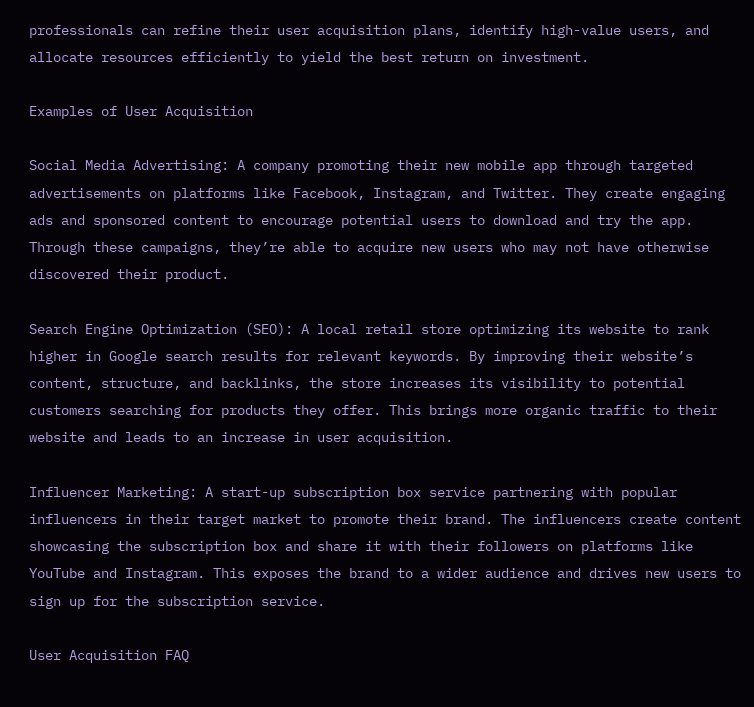professionals can refine their user acquisition plans, identify high-value users, and allocate resources efficiently to yield the best return on investment.

Examples of User Acquisition

Social Media Advertising: A company promoting their new mobile app through targeted advertisements on platforms like Facebook, Instagram, and Twitter. They create engaging ads and sponsored content to encourage potential users to download and try the app. Through these campaigns, they’re able to acquire new users who may not have otherwise discovered their product.

Search Engine Optimization (SEO): A local retail store optimizing its website to rank higher in Google search results for relevant keywords. By improving their website’s content, structure, and backlinks, the store increases its visibility to potential customers searching for products they offer. This brings more organic traffic to their website and leads to an increase in user acquisition.

Influencer Marketing: A start-up subscription box service partnering with popular influencers in their target market to promote their brand. The influencers create content showcasing the subscription box and share it with their followers on platforms like YouTube and Instagram. This exposes the brand to a wider audience and drives new users to sign up for the subscription service.

User Acquisition FAQ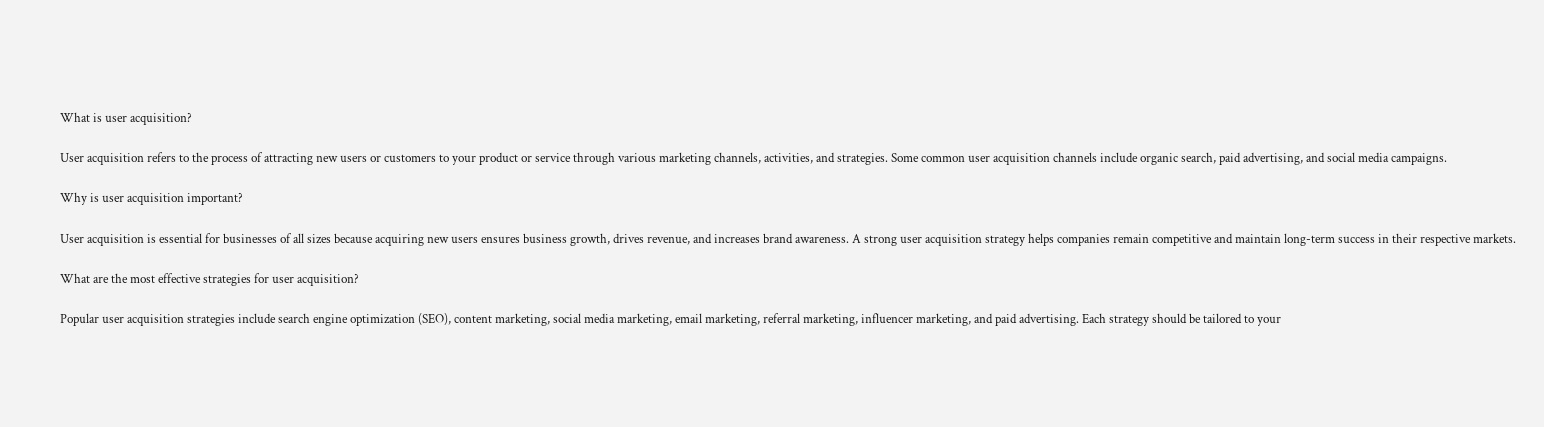What is user acquisition?

User acquisition refers to the process of attracting new users or customers to your product or service through various marketing channels, activities, and strategies. Some common user acquisition channels include organic search, paid advertising, and social media campaigns.

Why is user acquisition important?

User acquisition is essential for businesses of all sizes because acquiring new users ensures business growth, drives revenue, and increases brand awareness. A strong user acquisition strategy helps companies remain competitive and maintain long-term success in their respective markets.

What are the most effective strategies for user acquisition?

Popular user acquisition strategies include search engine optimization (SEO), content marketing, social media marketing, email marketing, referral marketing, influencer marketing, and paid advertising. Each strategy should be tailored to your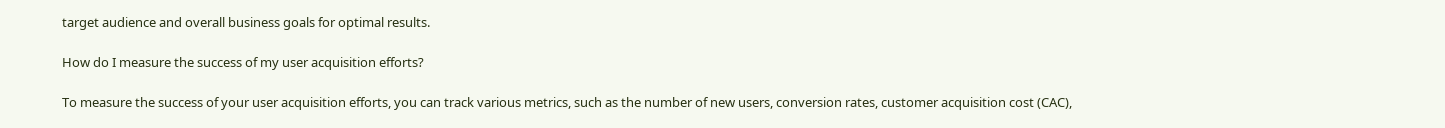target audience and overall business goals for optimal results.

How do I measure the success of my user acquisition efforts?

To measure the success of your user acquisition efforts, you can track various metrics, such as the number of new users, conversion rates, customer acquisition cost (CAC),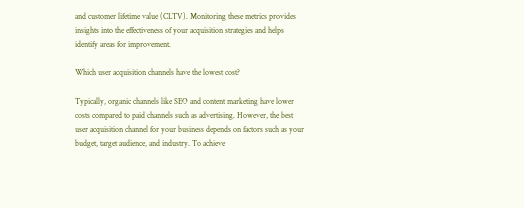and customer lifetime value (CLTV). Monitoring these metrics provides insights into the effectiveness of your acquisition strategies and helps identify areas for improvement.

Which user acquisition channels have the lowest cost?

Typically, organic channels like SEO and content marketing have lower costs compared to paid channels such as advertising. However, the best user acquisition channel for your business depends on factors such as your budget, target audience, and industry. To achieve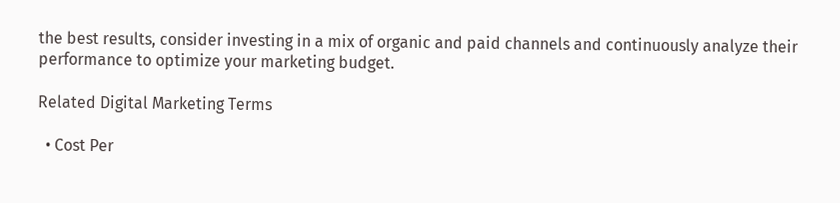the best results, consider investing in a mix of organic and paid channels and continuously analyze their performance to optimize your marketing budget.

Related Digital Marketing Terms

  • Cost Per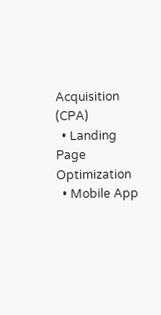Acquisition (CPA)
  • Landing Page Optimization
  • Mobile App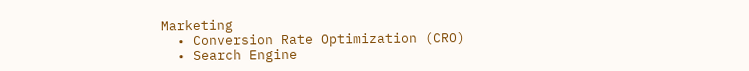Marketing
  • Conversion Rate Optimization (CRO)
  • Search Engine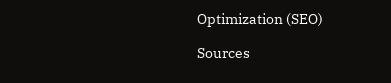Optimization (SEO)

Sources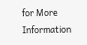for More Information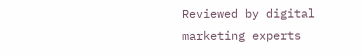Reviewed by digital marketing experts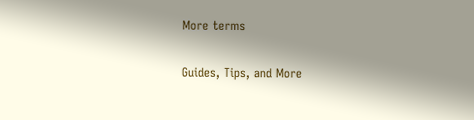More terms

Guides, Tips, and More